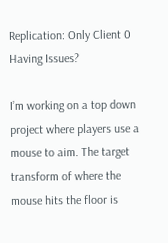Replication: Only Client 0 Having Issues?

I’m working on a top down project where players use a mouse to aim. The target transform of where the mouse hits the floor is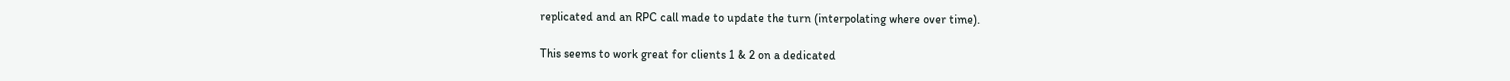replicated and an RPC call made to update the turn (interpolating where over time).

This seems to work great for clients 1 & 2 on a dedicated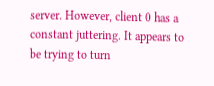server. However, client 0 has a constant juttering. It appears to be trying to turn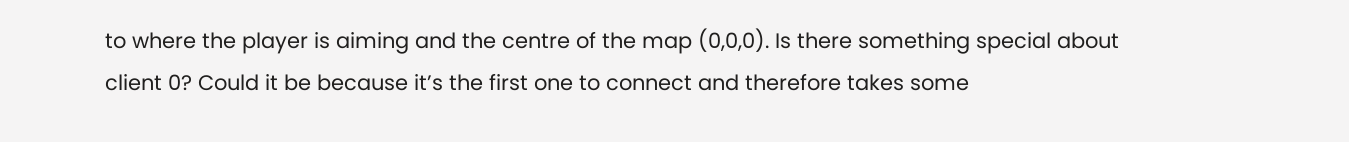to where the player is aiming and the centre of the map (0,0,0). Is there something special about client 0? Could it be because it’s the first one to connect and therefore takes some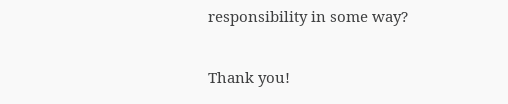responsibility in some way?

Thank you!